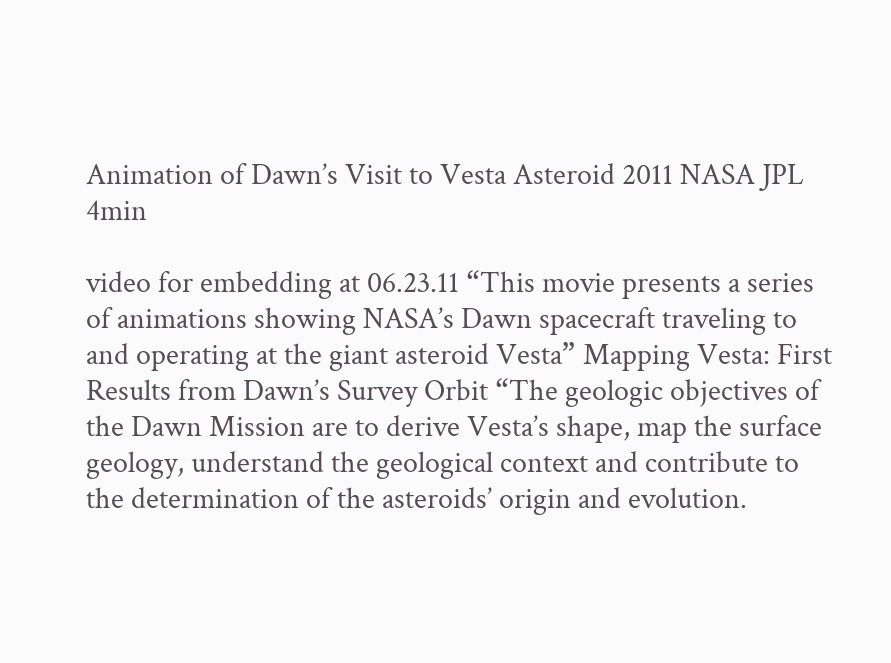Animation of Dawn’s Visit to Vesta Asteroid 2011 NASA JPL 4min

video for embedding at 06.23.11 “This movie presents a series of animations showing NASA’s Dawn spacecraft traveling to and operating at the giant asteroid Vesta” Mapping Vesta: First Results from Dawn’s Survey Orbit “The geologic objectives of the Dawn Mission are to derive Vesta’s shape, map the surface geology, understand the geological context and contribute to the determination of the asteroids’ origin and evolution.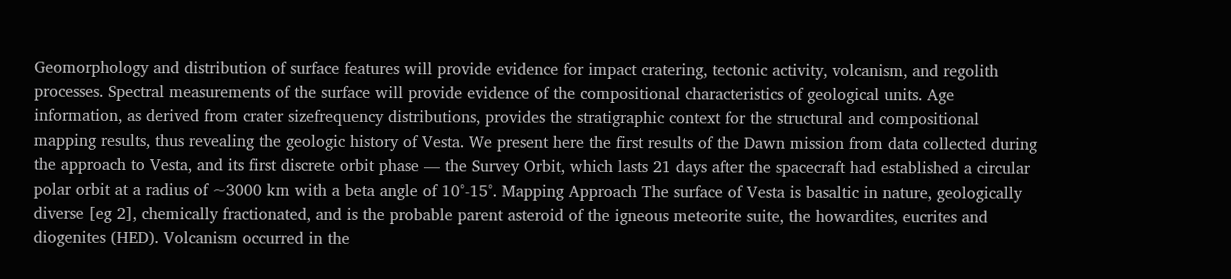Geomorphology and distribution of surface features will provide evidence for impact cratering, tectonic activity, volcanism, and regolith processes. Spectral measurements of the surface will provide evidence of the compositional characteristics of geological units. Age information, as derived from crater sizefrequency distributions, provides the stratigraphic context for the structural and compositional mapping results, thus revealing the geologic history of Vesta. We present here the first results of the Dawn mission from data collected during the approach to Vesta, and its first discrete orbit phase — the Survey Orbit, which lasts 21 days after the spacecraft had established a circular polar orbit at a radius of ~3000 km with a beta angle of 10°-15°. Mapping Approach The surface of Vesta is basaltic in nature, geologically diverse [eg 2], chemically fractionated, and is the probable parent asteroid of the igneous meteorite suite, the howardites, eucrites and diogenites (HED). Volcanism occurred in the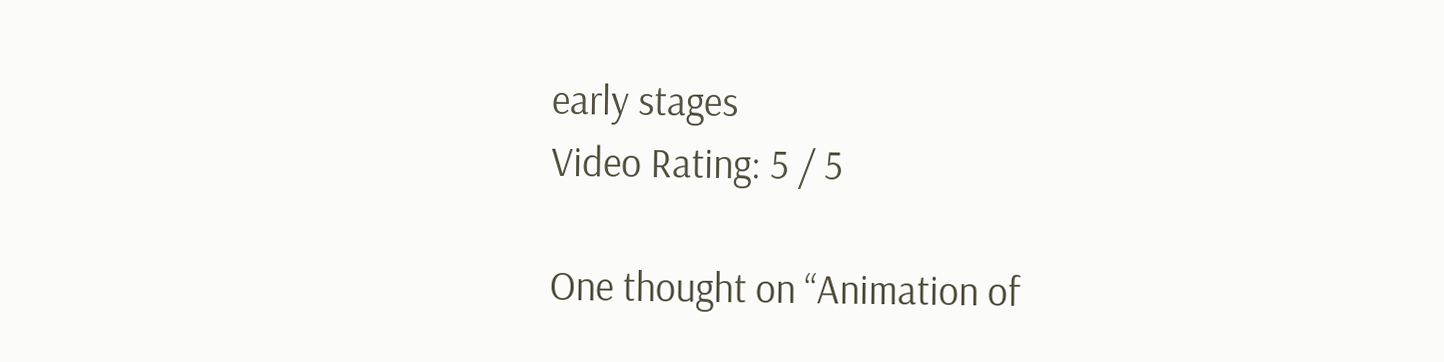early stages
Video Rating: 5 / 5

One thought on “Animation of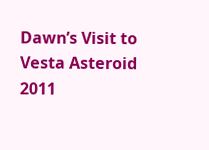Dawn’s Visit to Vesta Asteroid 2011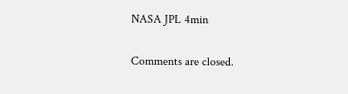NASA JPL 4min

Comments are closed.